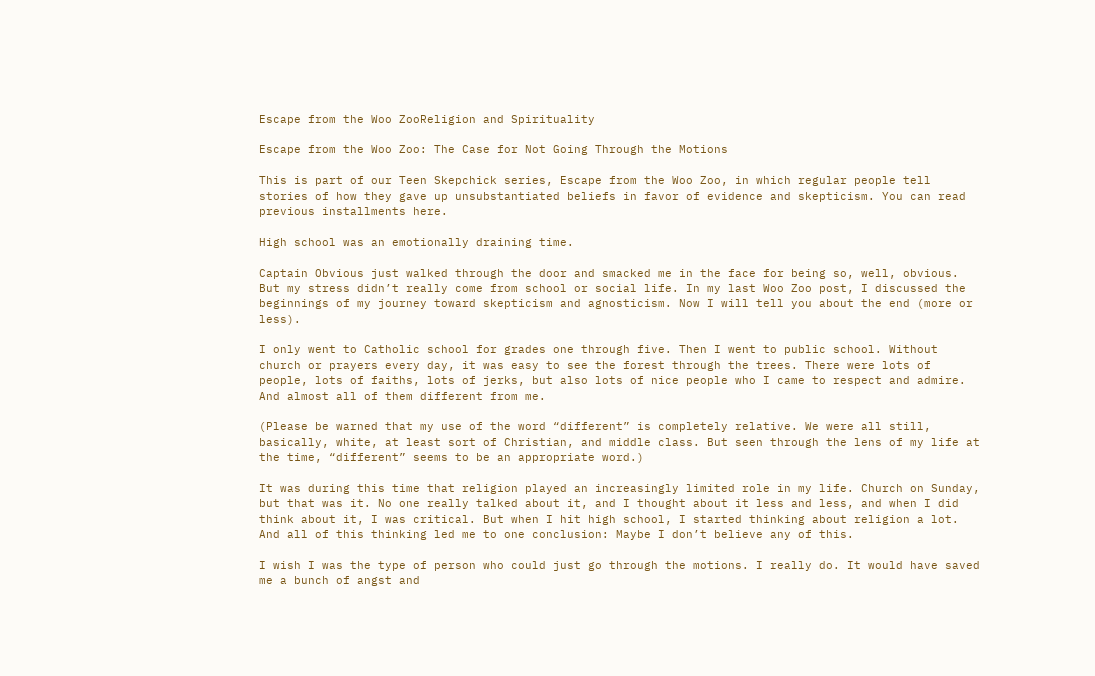Escape from the Woo ZooReligion and Spirituality

Escape from the Woo Zoo: The Case for Not Going Through the Motions

This is part of our Teen Skepchick series, Escape from the Woo Zoo, in which regular people tell stories of how they gave up unsubstantiated beliefs in favor of evidence and skepticism. You can read previous installments here.

High school was an emotionally draining time.

Captain Obvious just walked through the door and smacked me in the face for being so, well, obvious. But my stress didn’t really come from school or social life. In my last Woo Zoo post, I discussed the beginnings of my journey toward skepticism and agnosticism. Now I will tell you about the end (more or less).

I only went to Catholic school for grades one through five. Then I went to public school. Without church or prayers every day, it was easy to see the forest through the trees. There were lots of people, lots of faiths, lots of jerks, but also lots of nice people who I came to respect and admire. And almost all of them different from me.

(Please be warned that my use of the word “different” is completely relative. We were all still, basically, white, at least sort of Christian, and middle class. But seen through the lens of my life at the time, “different” seems to be an appropriate word.)

It was during this time that religion played an increasingly limited role in my life. Church on Sunday, but that was it. No one really talked about it, and I thought about it less and less, and when I did think about it, I was critical. But when I hit high school, I started thinking about religion a lot. And all of this thinking led me to one conclusion: Maybe I don’t believe any of this.

I wish I was the type of person who could just go through the motions. I really do. It would have saved me a bunch of angst and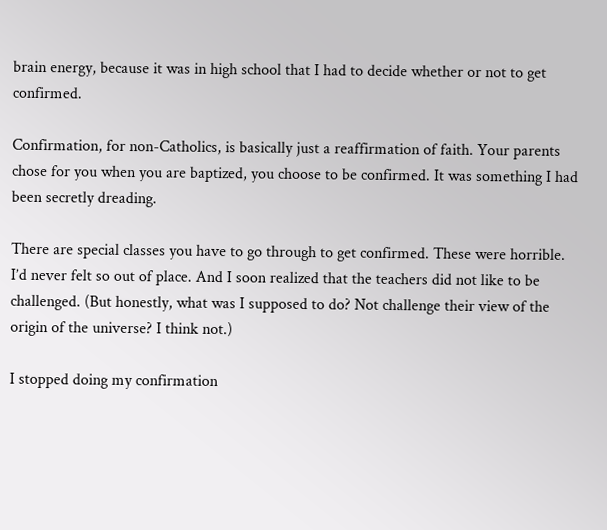brain energy, because it was in high school that I had to decide whether or not to get confirmed.

Confirmation, for non-Catholics, is basically just a reaffirmation of faith. Your parents chose for you when you are baptized, you choose to be confirmed. It was something I had been secretly dreading.

There are special classes you have to go through to get confirmed. These were horrible. I’d never felt so out of place. And I soon realized that the teachers did not like to be challenged. (But honestly, what was I supposed to do? Not challenge their view of the origin of the universe? I think not.)

I stopped doing my confirmation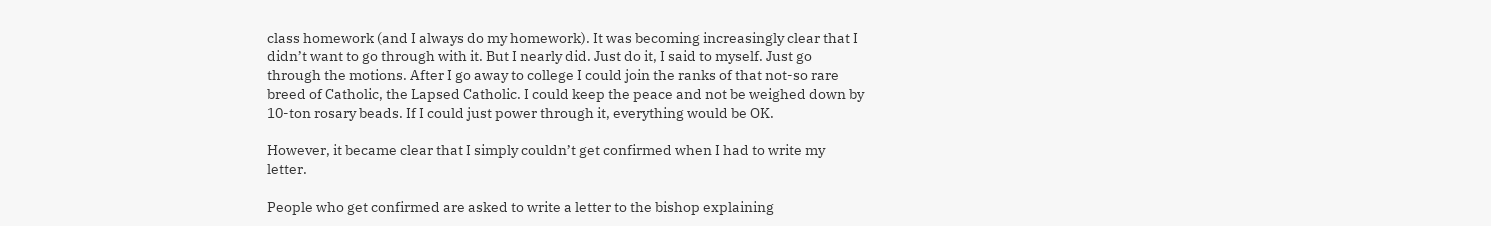class homework (and I always do my homework). It was becoming increasingly clear that I didn’t want to go through with it. But I nearly did. Just do it, I said to myself. Just go through the motions. After I go away to college I could join the ranks of that not-so rare breed of Catholic, the Lapsed Catholic. I could keep the peace and not be weighed down by 10-ton rosary beads. If I could just power through it, everything would be OK.

However, it became clear that I simply couldn’t get confirmed when I had to write my letter.

People who get confirmed are asked to write a letter to the bishop explaining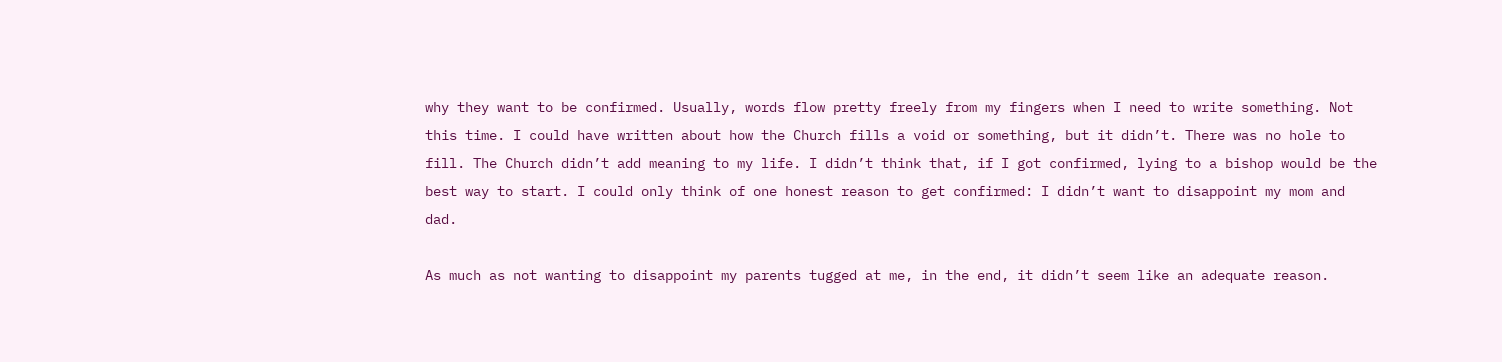why they want to be confirmed. Usually, words flow pretty freely from my fingers when I need to write something. Not this time. I could have written about how the Church fills a void or something, but it didn’t. There was no hole to fill. The Church didn’t add meaning to my life. I didn’t think that, if I got confirmed, lying to a bishop would be the best way to start. I could only think of one honest reason to get confirmed: I didn’t want to disappoint my mom and dad.

As much as not wanting to disappoint my parents tugged at me, in the end, it didn’t seem like an adequate reason.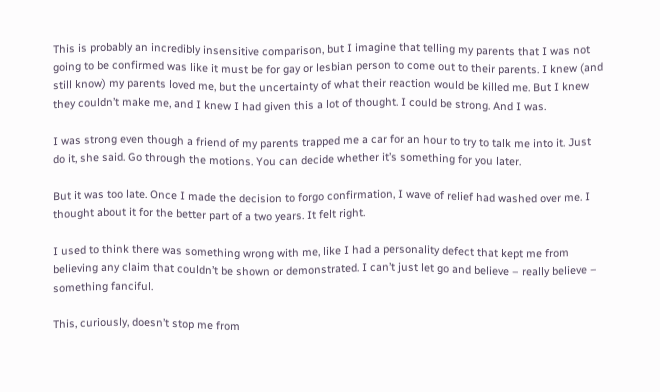This is probably an incredibly insensitive comparison, but I imagine that telling my parents that I was not going to be confirmed was like it must be for gay or lesbian person to come out to their parents. I knew (and still know) my parents loved me, but the uncertainty of what their reaction would be killed me. But I knew they couldn’t make me, and I knew I had given this a lot of thought. I could be strong. And I was.

I was strong even though a friend of my parents trapped me a car for an hour to try to talk me into it. Just do it, she said. Go through the motions. You can decide whether it’s something for you later.

But it was too late. Once I made the decision to forgo confirmation, I wave of relief had washed over me. I thought about it for the better part of a two years. It felt right.

I used to think there was something wrong with me, like I had a personality defect that kept me from believing any claim that couldn’t be shown or demonstrated. I can’t just let go and believe – really believe – something fanciful.

This, curiously, doesn’t stop me from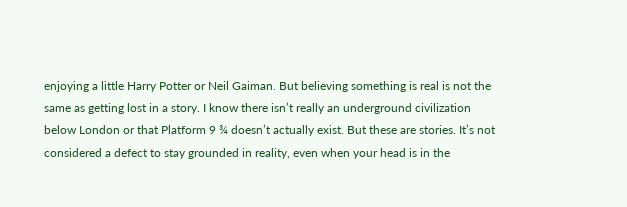enjoying a little Harry Potter or Neil Gaiman. But believing something is real is not the same as getting lost in a story. I know there isn’t really an underground civilization below London or that Platform 9 ¾ doesn’t actually exist. But these are stories. It’s not considered a defect to stay grounded in reality, even when your head is in the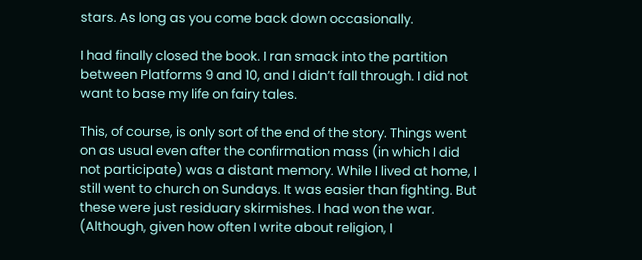stars. As long as you come back down occasionally.

I had finally closed the book. I ran smack into the partition between Platforms 9 and 10, and I didn’t fall through. I did not want to base my life on fairy tales.

This, of course, is only sort of the end of the story. Things went on as usual even after the confirmation mass (in which I did not participate) was a distant memory. While I lived at home, I still went to church on Sundays. It was easier than fighting. But these were just residuary skirmishes. I had won the war. (Although, given how often I write about religion, I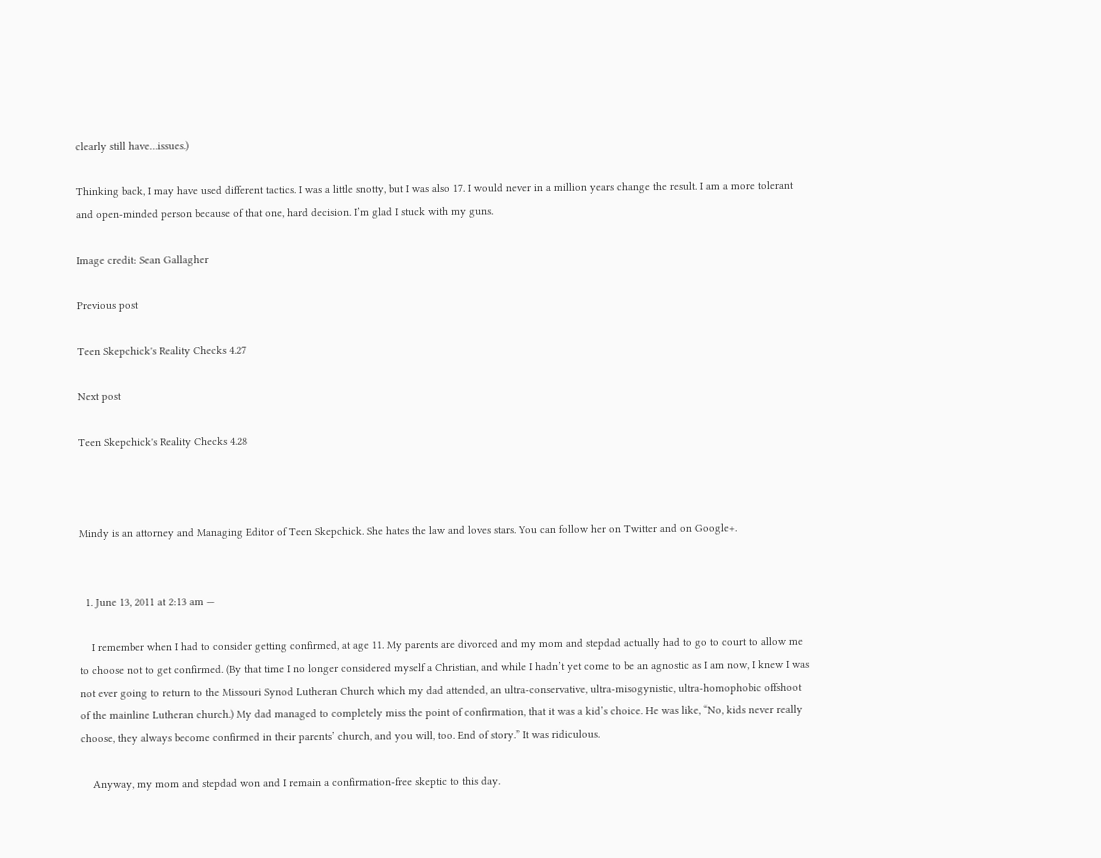clearly still have…issues.)

Thinking back, I may have used different tactics. I was a little snotty, but I was also 17. I would never in a million years change the result. I am a more tolerant and open-minded person because of that one, hard decision. I’m glad I stuck with my guns.

Image credit: Sean Gallagher

Previous post

Teen Skepchick's Reality Checks 4.27

Next post

Teen Skepchick's Reality Checks 4.28



Mindy is an attorney and Managing Editor of Teen Skepchick. She hates the law and loves stars. You can follow her on Twitter and on Google+.


  1. June 13, 2011 at 2:13 am —

    I remember when I had to consider getting confirmed, at age 11. My parents are divorced and my mom and stepdad actually had to go to court to allow me to choose not to get confirmed. (By that time I no longer considered myself a Christian, and while I hadn’t yet come to be an agnostic as I am now, I knew I was not ever going to return to the Missouri Synod Lutheran Church which my dad attended, an ultra-conservative, ultra-misogynistic, ultra-homophobic offshoot of the mainline Lutheran church.) My dad managed to completely miss the point of confirmation, that it was a kid’s choice. He was like, “No, kids never really choose, they always become confirmed in their parents’ church, and you will, too. End of story.” It was ridiculous.

    Anyway, my mom and stepdad won and I remain a confirmation-free skeptic to this day.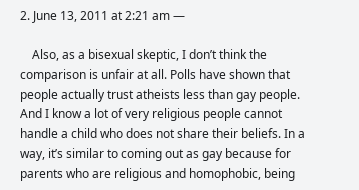2. June 13, 2011 at 2:21 am —

    Also, as a bisexual skeptic, I don’t think the comparison is unfair at all. Polls have shown that people actually trust atheists less than gay people. And I know a lot of very religious people cannot handle a child who does not share their beliefs. In a way, it’s similar to coming out as gay because for parents who are religious and homophobic, being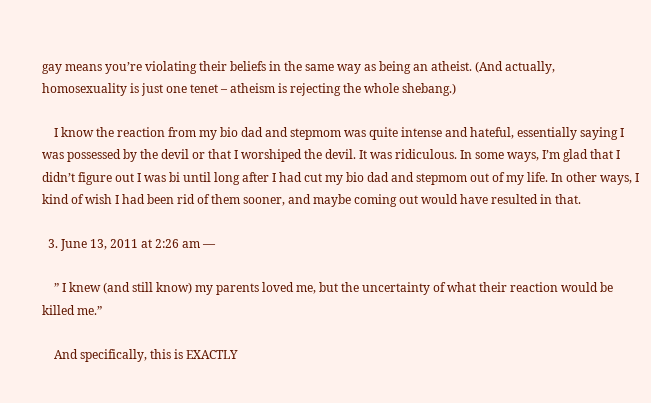gay means you’re violating their beliefs in the same way as being an atheist. (And actually, homosexuality is just one tenet – atheism is rejecting the whole shebang.)

    I know the reaction from my bio dad and stepmom was quite intense and hateful, essentially saying I was possessed by the devil or that I worshiped the devil. It was ridiculous. In some ways, I’m glad that I didn’t figure out I was bi until long after I had cut my bio dad and stepmom out of my life. In other ways, I kind of wish I had been rid of them sooner, and maybe coming out would have resulted in that.

  3. June 13, 2011 at 2:26 am —

    ” I knew (and still know) my parents loved me, but the uncertainty of what their reaction would be killed me.”

    And specifically, this is EXACTLY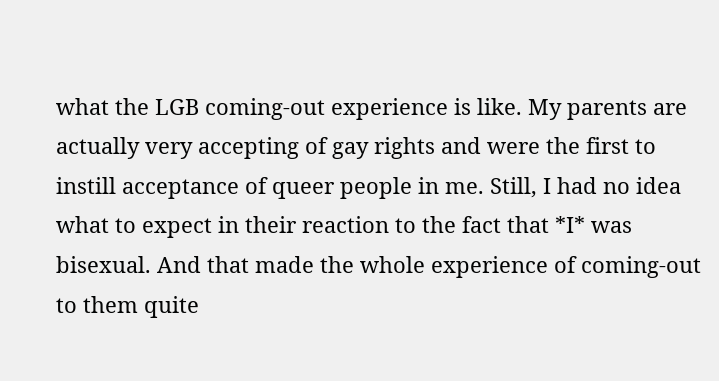what the LGB coming-out experience is like. My parents are actually very accepting of gay rights and were the first to instill acceptance of queer people in me. Still, I had no idea what to expect in their reaction to the fact that *I* was bisexual. And that made the whole experience of coming-out to them quite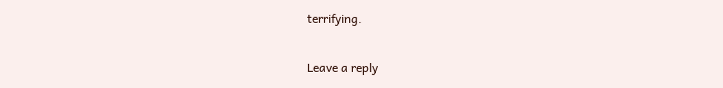terrifying.

Leave a reply